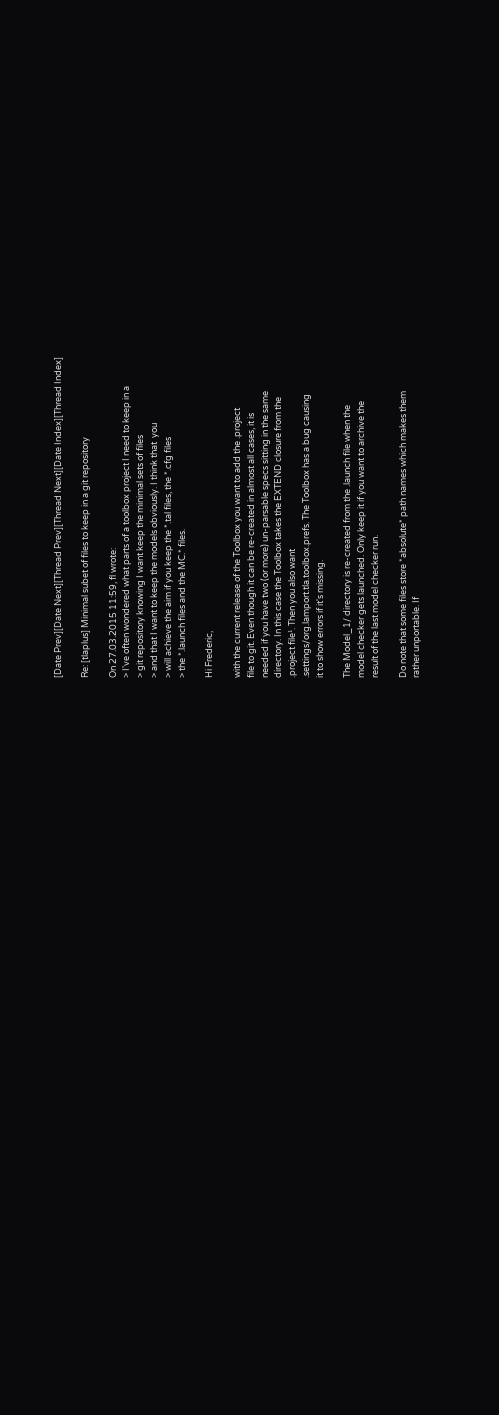[Date Prev][Date Next][Thread Prev][Thread Next][Date Index][Thread Index]

Re: [tlaplus] Minimal subet of files to keep in a git repository

On 27.03.2015 11:59, fl wrote:
> I've often wondered what parts of a toolbox project I need to keep in a
> git repository knowing I want keep the minimal sets of files
> and that I want to keep the models obviously. I think that  you
> will achieve the aim if you keep the *.tal files, the *.cfg files
> the *.launch files and the MC.* files.

Hi Frederic,

with the current release of the Toolbox you want to add the .project
file to git. Even though it can be re-created in almost all cases, it is
needed if you have two (or more) un-parsable specs sitting in the same
directory. In this case the Toolbox takes the EXTEND closure from the
.project file¹. Then you also want
.settings/org.lamport.tla.toolbox.prefs. The Toolbox has a bug causing
it to show errors if it's missing.

The Model_1/ directory is re-created from the .launch file when the
model checker gets launched. Only keep it if you want to archive the
result of the last model checker run.

Do note that some files store *absolute* path names which makes them
rather unportable. If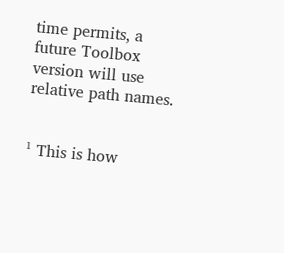time permits, a future Toolbox version will use
relative path names.


¹ This is how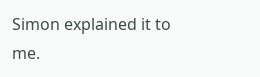Simon explained it to me.